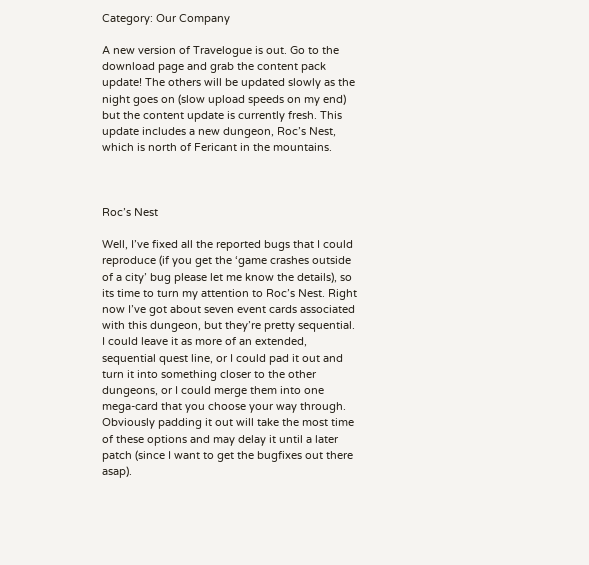Category: Our Company

A new version of Travelogue is out. Go to the download page and grab the content pack update! The others will be updated slowly as the night goes on (slow upload speeds on my end) but the content update is currently fresh. This update includes a new dungeon, Roc’s Nest, which is north of Fericant in the mountains.



Roc’s Nest

Well, I’ve fixed all the reported bugs that I could reproduce (if you get the ‘game crashes outside of a city’ bug please let me know the details), so its time to turn my attention to Roc’s Nest. Right now I’ve got about seven event cards associated with this dungeon, but they’re pretty sequential. I could leave it as more of an extended, sequential quest line, or I could pad it out and turn it into something closer to the other dungeons, or I could merge them into one mega-card that you choose your way through. Obviously padding it out will take the most time of these options and may delay it until a later patch (since I want to get the bugfixes out there asap).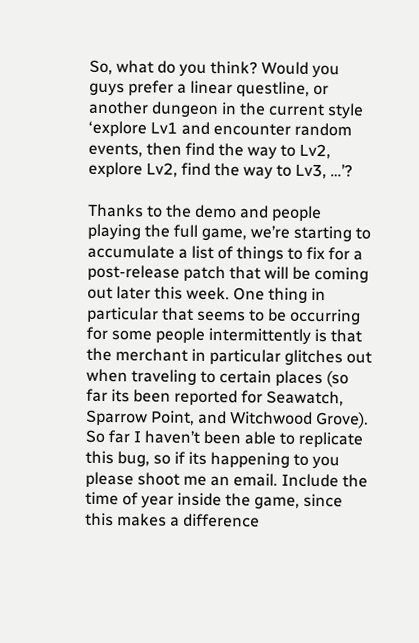So, what do you think? Would you guys prefer a linear questline, or another dungeon in the current style ‘explore Lv1 and encounter random events, then find the way to Lv2, explore Lv2, find the way to Lv3, …’?

Thanks to the demo and people playing the full game, we’re starting to accumulate a list of things to fix for a post-release patch that will be coming out later this week. One thing in particular that seems to be occurring for some people intermittently is that the merchant in particular glitches out when traveling to certain places (so far its been reported for Seawatch, Sparrow Point, and Witchwood Grove). So far I haven’t been able to replicate this bug, so if its happening to you please shoot me an email. Include the time of year inside the game, since this makes a difference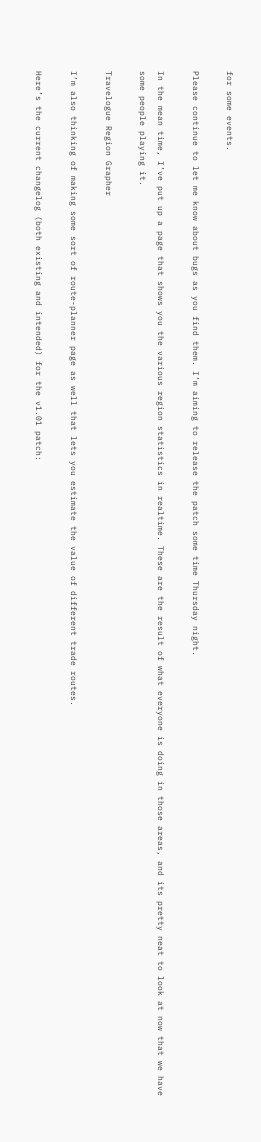for some events.

Please continue to let me know about bugs as you find them. I’m aiming to release the patch some time Thursday night.

In the mean time, I’ve put up a page that shows you the various region statistics in realtime. These are the result of what everyone is doing in those areas, and its pretty neat to look at now that we have some people playing it.

Travelogue Region Grapher

I’m also thinking of making some sort of route-planner page as well that lets you estimate the value of different trade routes.

Here’s the current changelog (both existing and intended) for the v1.01 patch: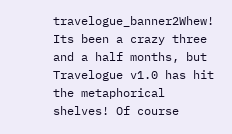travelogue_banner2Whew! Its been a crazy three and a half months, but Travelogue v1.0 has hit the metaphorical shelves! Of course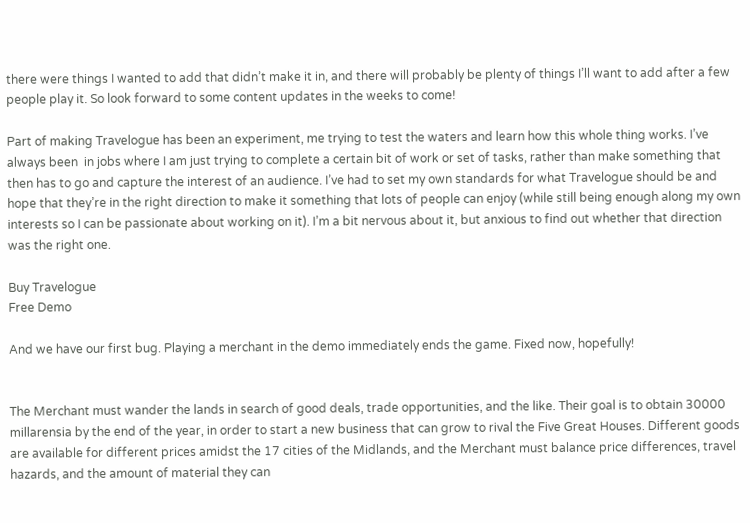there were things I wanted to add that didn’t make it in, and there will probably be plenty of things I’ll want to add after a few people play it. So look forward to some content updates in the weeks to come!

Part of making Travelogue has been an experiment, me trying to test the waters and learn how this whole thing works. I’ve always been  in jobs where I am just trying to complete a certain bit of work or set of tasks, rather than make something that then has to go and capture the interest of an audience. I’ve had to set my own standards for what Travelogue should be and hope that they’re in the right direction to make it something that lots of people can enjoy (while still being enough along my own interests so I can be passionate about working on it). I’m a bit nervous about it, but anxious to find out whether that direction was the right one.

Buy Travelogue
Free Demo

And we have our first bug. Playing a merchant in the demo immediately ends the game. Fixed now, hopefully!


The Merchant must wander the lands in search of good deals, trade opportunities, and the like. Their goal is to obtain 30000 millarensia by the end of the year, in order to start a new business that can grow to rival the Five Great Houses. Different goods are available for different prices amidst the 17 cities of the Midlands, and the Merchant must balance price differences, travel hazards, and the amount of material they can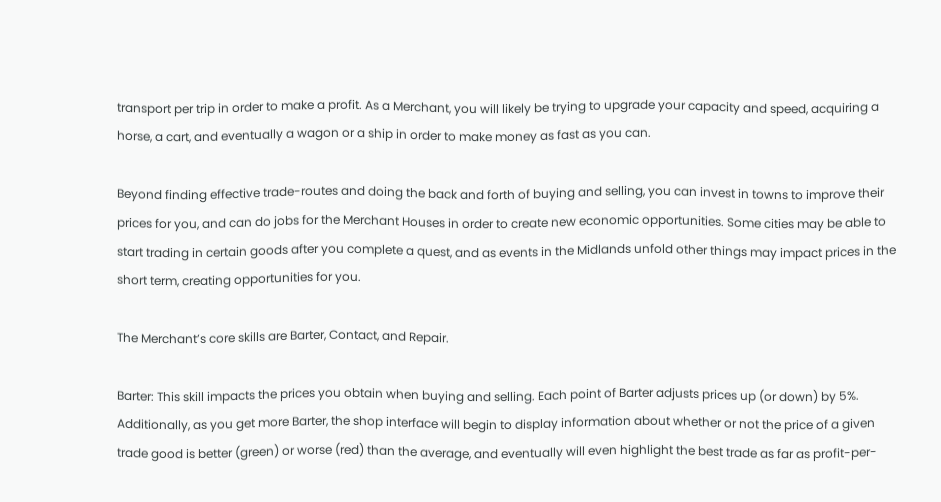transport per trip in order to make a profit. As a Merchant, you will likely be trying to upgrade your capacity and speed, acquiring a horse, a cart, and eventually a wagon or a ship in order to make money as fast as you can.

Beyond finding effective trade-routes and doing the back and forth of buying and selling, you can invest in towns to improve their prices for you, and can do jobs for the Merchant Houses in order to create new economic opportunities. Some cities may be able to start trading in certain goods after you complete a quest, and as events in the Midlands unfold other things may impact prices in the short term, creating opportunities for you.

The Merchant’s core skills are Barter, Contact, and Repair.

Barter: This skill impacts the prices you obtain when buying and selling. Each point of Barter adjusts prices up (or down) by 5%. Additionally, as you get more Barter, the shop interface will begin to display information about whether or not the price of a given trade good is better (green) or worse (red) than the average, and eventually will even highlight the best trade as far as profit-per-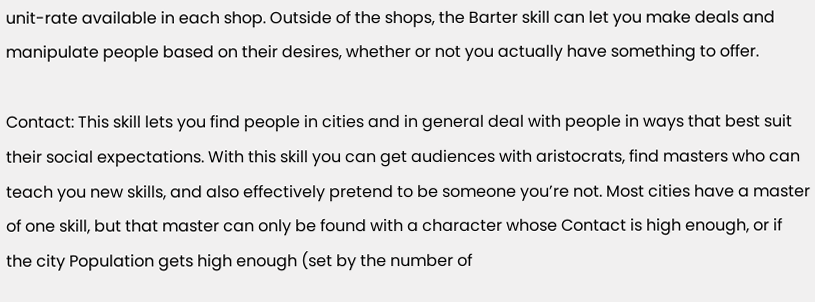unit-rate available in each shop. Outside of the shops, the Barter skill can let you make deals and manipulate people based on their desires, whether or not you actually have something to offer.

Contact: This skill lets you find people in cities and in general deal with people in ways that best suit their social expectations. With this skill you can get audiences with aristocrats, find masters who can teach you new skills, and also effectively pretend to be someone you’re not. Most cities have a master of one skill, but that master can only be found with a character whose Contact is high enough, or if the city Population gets high enough (set by the number of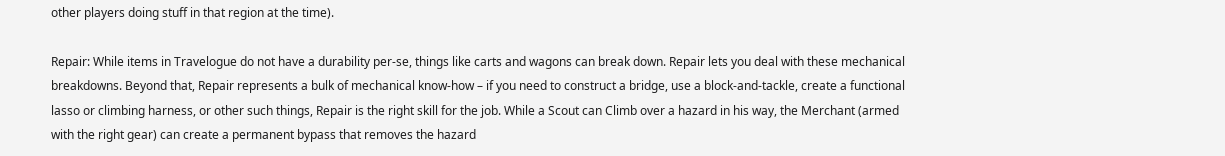other players doing stuff in that region at the time).

Repair: While items in Travelogue do not have a durability per-se, things like carts and wagons can break down. Repair lets you deal with these mechanical breakdowns. Beyond that, Repair represents a bulk of mechanical know-how – if you need to construct a bridge, use a block-and-tackle, create a functional lasso or climbing harness, or other such things, Repair is the right skill for the job. While a Scout can Climb over a hazard in his way, the Merchant (armed with the right gear) can create a permanent bypass that removes the hazard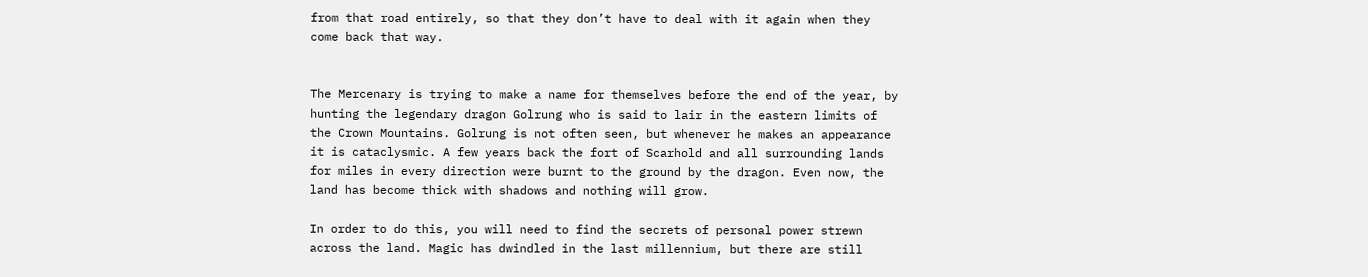from that road entirely, so that they don’t have to deal with it again when they come back that way.


The Mercenary is trying to make a name for themselves before the end of the year, by hunting the legendary dragon Golrung who is said to lair in the eastern limits of the Crown Mountains. Golrung is not often seen, but whenever he makes an appearance it is cataclysmic. A few years back the fort of Scarhold and all surrounding lands for miles in every direction were burnt to the ground by the dragon. Even now, the land has become thick with shadows and nothing will grow.

In order to do this, you will need to find the secrets of personal power strewn across the land. Magic has dwindled in the last millennium, but there are still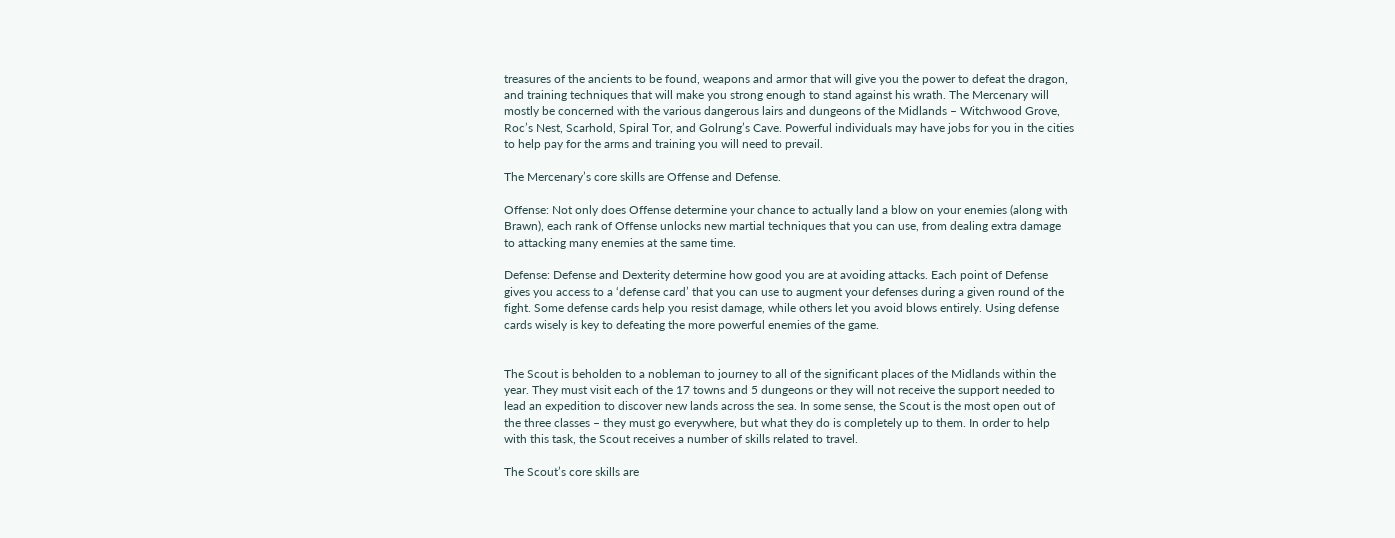treasures of the ancients to be found, weapons and armor that will give you the power to defeat the dragon, and training techniques that will make you strong enough to stand against his wrath. The Mercenary will mostly be concerned with the various dangerous lairs and dungeons of the Midlands – Witchwood Grove, Roc’s Nest, Scarhold, Spiral Tor, and Golrung’s Cave. Powerful individuals may have jobs for you in the cities to help pay for the arms and training you will need to prevail.

The Mercenary’s core skills are Offense and Defense.

Offense: Not only does Offense determine your chance to actually land a blow on your enemies (along with Brawn), each rank of Offense unlocks new martial techniques that you can use, from dealing extra damage to attacking many enemies at the same time.

Defense: Defense and Dexterity determine how good you are at avoiding attacks. Each point of Defense gives you access to a ‘defense card’ that you can use to augment your defenses during a given round of the fight. Some defense cards help you resist damage, while others let you avoid blows entirely. Using defense cards wisely is key to defeating the more powerful enemies of the game.


The Scout is beholden to a nobleman to journey to all of the significant places of the Midlands within the year. They must visit each of the 17 towns and 5 dungeons or they will not receive the support needed to lead an expedition to discover new lands across the sea. In some sense, the Scout is the most open out of the three classes – they must go everywhere, but what they do is completely up to them. In order to help with this task, the Scout receives a number of skills related to travel.

The Scout’s core skills are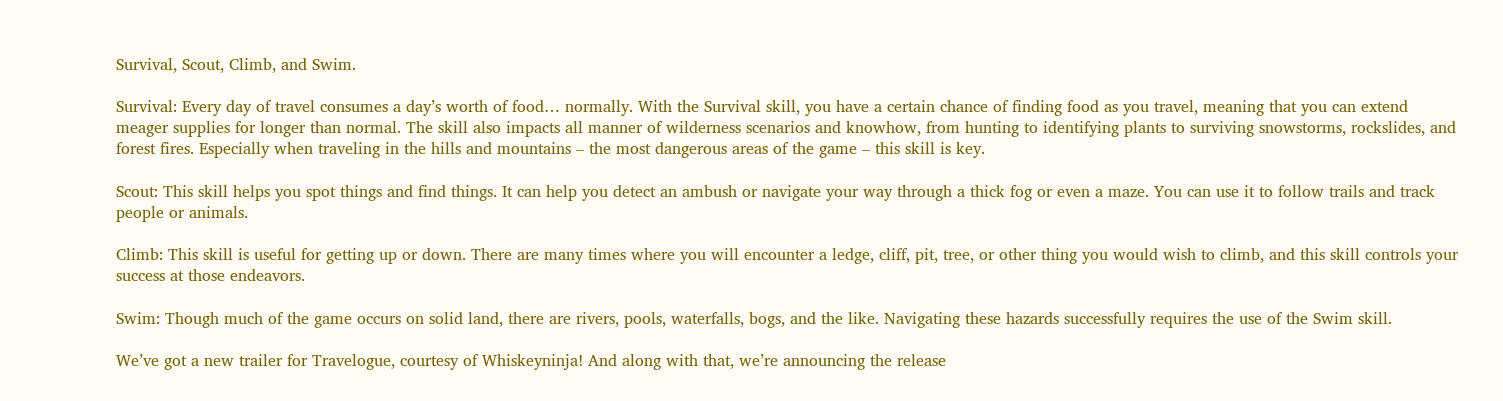Survival, Scout, Climb, and Swim.

Survival: Every day of travel consumes a day’s worth of food… normally. With the Survival skill, you have a certain chance of finding food as you travel, meaning that you can extend meager supplies for longer than normal. The skill also impacts all manner of wilderness scenarios and knowhow, from hunting to identifying plants to surviving snowstorms, rockslides, and forest fires. Especially when traveling in the hills and mountains – the most dangerous areas of the game – this skill is key.

Scout: This skill helps you spot things and find things. It can help you detect an ambush or navigate your way through a thick fog or even a maze. You can use it to follow trails and track people or animals.

Climb: This skill is useful for getting up or down. There are many times where you will encounter a ledge, cliff, pit, tree, or other thing you would wish to climb, and this skill controls your success at those endeavors.

Swim: Though much of the game occurs on solid land, there are rivers, pools, waterfalls, bogs, and the like. Navigating these hazards successfully requires the use of the Swim skill.

We’ve got a new trailer for Travelogue, courtesy of Whiskeyninja! And along with that, we’re announcing the release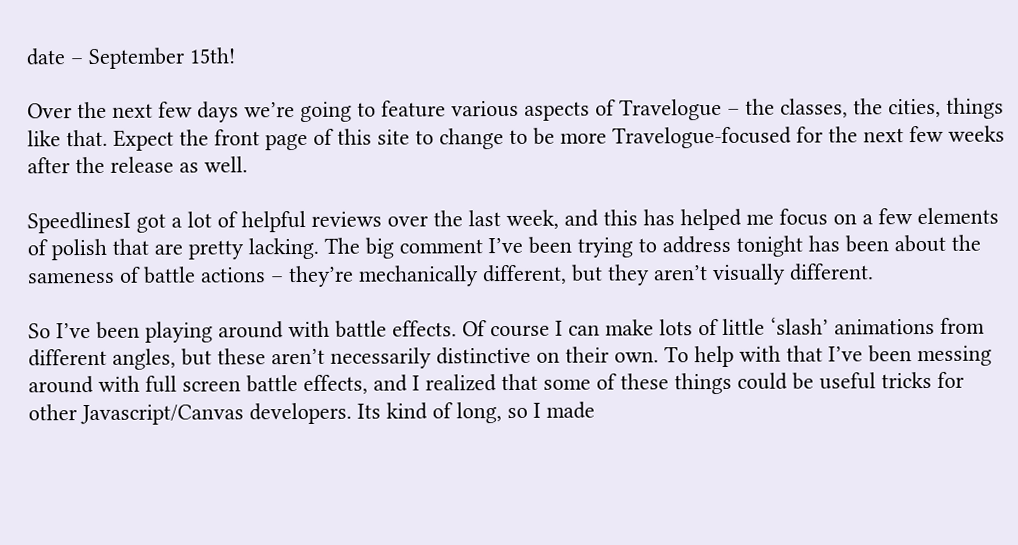date – September 15th!

Over the next few days we’re going to feature various aspects of Travelogue – the classes, the cities, things like that. Expect the front page of this site to change to be more Travelogue-focused for the next few weeks after the release as well.

SpeedlinesI got a lot of helpful reviews over the last week, and this has helped me focus on a few elements of polish that are pretty lacking. The big comment I’ve been trying to address tonight has been about the sameness of battle actions – they’re mechanically different, but they aren’t visually different.

So I’ve been playing around with battle effects. Of course I can make lots of little ‘slash’ animations from different angles, but these aren’t necessarily distinctive on their own. To help with that I’ve been messing around with full screen battle effects, and I realized that some of these things could be useful tricks for other Javascript/Canvas developers. Its kind of long, so I made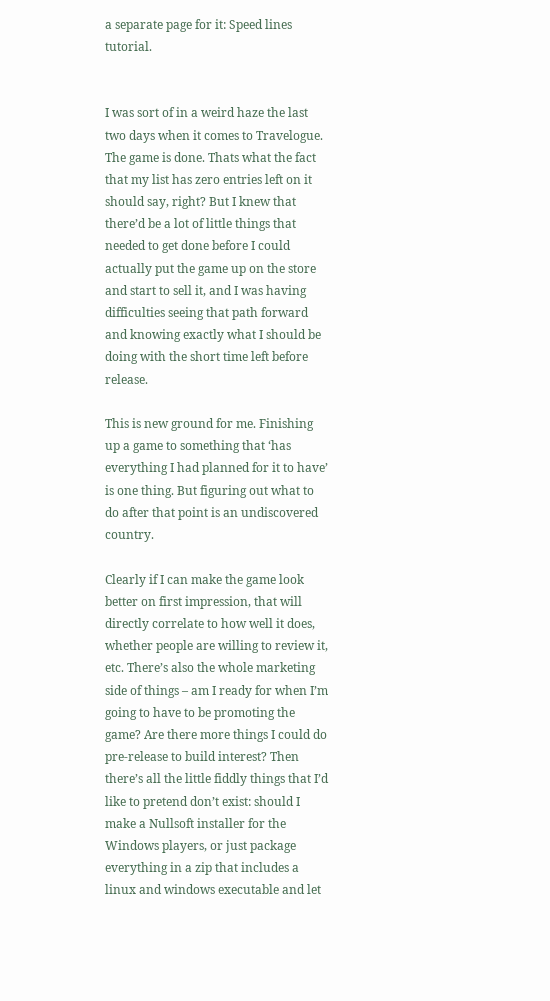a separate page for it: Speed lines tutorial.


I was sort of in a weird haze the last two days when it comes to Travelogue. The game is done. Thats what the fact that my list has zero entries left on it should say, right? But I knew that there’d be a lot of little things that needed to get done before I could actually put the game up on the store and start to sell it, and I was having difficulties seeing that path forward and knowing exactly what I should be doing with the short time left before release.

This is new ground for me. Finishing up a game to something that ‘has everything I had planned for it to have’ is one thing. But figuring out what to do after that point is an undiscovered country.

Clearly if I can make the game look better on first impression, that will directly correlate to how well it does, whether people are willing to review it, etc. There’s also the whole marketing side of things – am I ready for when I’m going to have to be promoting the game? Are there more things I could do pre-release to build interest? Then there’s all the little fiddly things that I’d like to pretend don’t exist: should I make a Nullsoft installer for the Windows players, or just package everything in a zip that includes a linux and windows executable and let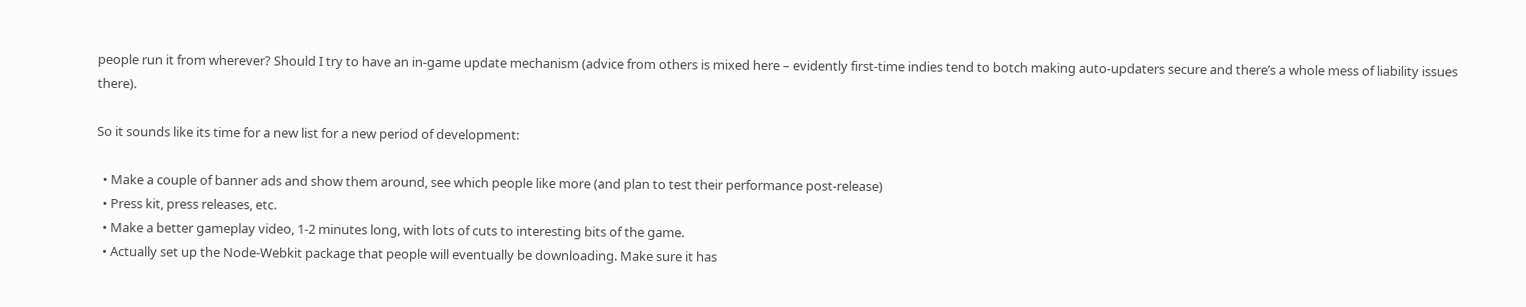people run it from wherever? Should I try to have an in-game update mechanism (advice from others is mixed here – evidently first-time indies tend to botch making auto-updaters secure and there’s a whole mess of liability issues there).

So it sounds like its time for a new list for a new period of development:

  • Make a couple of banner ads and show them around, see which people like more (and plan to test their performance post-release)
  • Press kit, press releases, etc.
  • Make a better gameplay video, 1-2 minutes long, with lots of cuts to interesting bits of the game.
  • Actually set up the Node-Webkit package that people will eventually be downloading. Make sure it has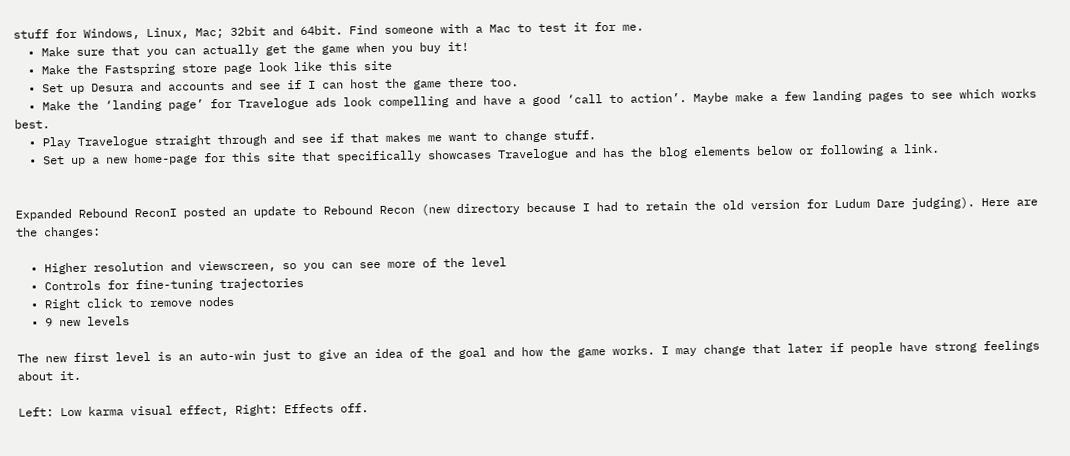stuff for Windows, Linux, Mac; 32bit and 64bit. Find someone with a Mac to test it for me.
  • Make sure that you can actually get the game when you buy it!
  • Make the Fastspring store page look like this site
  • Set up Desura and accounts and see if I can host the game there too.
  • Make the ‘landing page’ for Travelogue ads look compelling and have a good ‘call to action’. Maybe make a few landing pages to see which works best.
  • Play Travelogue straight through and see if that makes me want to change stuff.
  • Set up a new home-page for this site that specifically showcases Travelogue and has the blog elements below or following a link.


Expanded Rebound ReconI posted an update to Rebound Recon (new directory because I had to retain the old version for Ludum Dare judging). Here are the changes:

  • Higher resolution and viewscreen, so you can see more of the level
  • Controls for fine-tuning trajectories
  • Right click to remove nodes
  • 9 new levels

The new first level is an auto-win just to give an idea of the goal and how the game works. I may change that later if people have strong feelings about it.

Left: Low karma visual effect, Right: Effects off.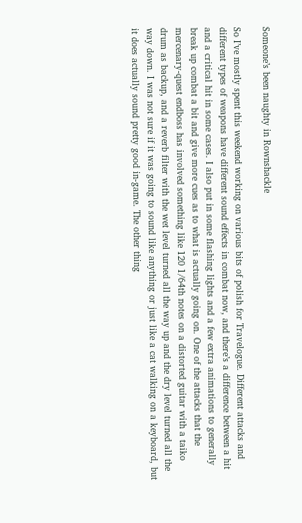Someone’s been naughty in Rownshackle

So I’ve mostly spent this weekend working on various bits of polish for Travelogue. Different attacks and different types of weapons have different sound effects in combat now, and there’s a difference between a hit and a critical hit in some cases. I also put in some flashing lights and a few extra animations to generally break up combat a bit and give more cues as to what is actually going on. One of the attacks that the mercenary-quest endboss has involved something like 120 1/64th notes on a distorted guitar with a taiko drum as backup, and a reverb filter with the wet level turned all the way up and the dry level turned all the way down. I was not sure if it was going to sound like anything or just like a cat walking on a keyboard, but it does actually sound pretty good in-game. The other thing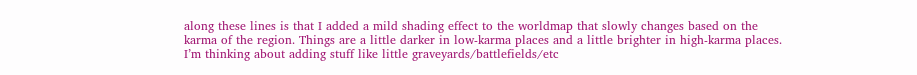along these lines is that I added a mild shading effect to the worldmap that slowly changes based on the karma of the region. Things are a little darker in low-karma places and a little brighter in high-karma places. I’m thinking about adding stuff like little graveyards/battlefields/etc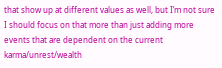that show up at different values as well, but I’m not sure I should focus on that more than just adding more events that are dependent on the current karma/unrest/wealth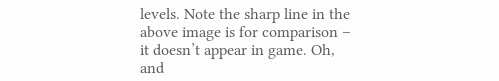levels. Note the sharp line in the above image is for comparison – it doesn’t appear in game. Oh, and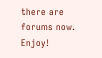there are forums now. Enjoy!